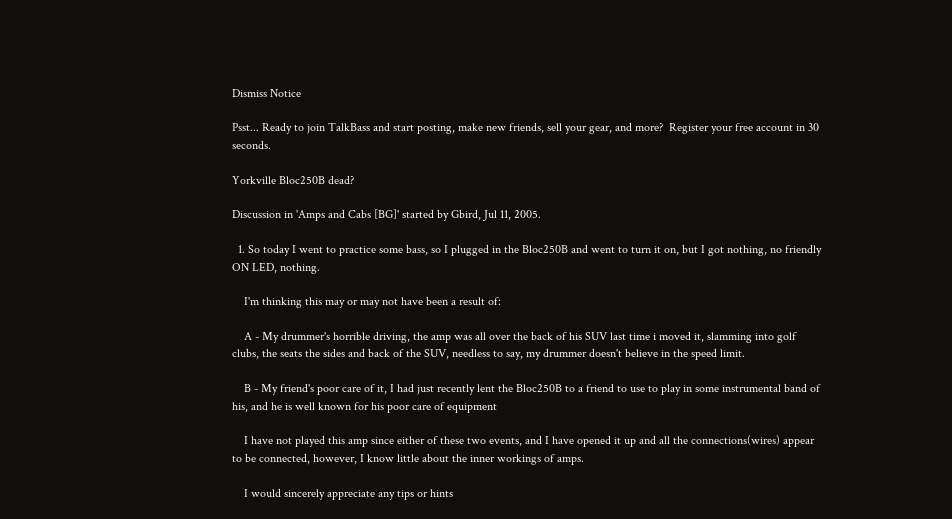Dismiss Notice

Psst... Ready to join TalkBass and start posting, make new friends, sell your gear, and more?  Register your free account in 30 seconds.

Yorkville Bloc250B dead?

Discussion in 'Amps and Cabs [BG]' started by Gbird, Jul 11, 2005.

  1. So today I went to practice some bass, so I plugged in the Bloc250B and went to turn it on, but I got nothing, no friendly ON LED, nothing.

    I'm thinking this may or may not have been a result of:

    A - My drummer's horrible driving, the amp was all over the back of his SUV last time i moved it, slamming into golf clubs, the seats the sides and back of the SUV, needless to say, my drummer doesn't believe in the speed limit.

    B - My friend's poor care of it, I had just recently lent the Bloc250B to a friend to use to play in some instrumental band of his, and he is well known for his poor care of equipment

    I have not played this amp since either of these two events, and I have opened it up and all the connections(wires) appear to be connected, however, I know little about the inner workings of amps.

    I would sincerely appreciate any tips or hints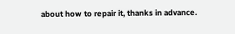about how to repair it, thanks in advance.